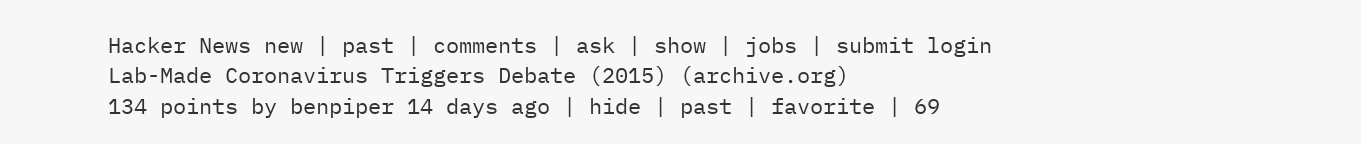Hacker News new | past | comments | ask | show | jobs | submit login
Lab-Made Coronavirus Triggers Debate (2015) (archive.org)
134 points by benpiper 14 days ago | hide | past | favorite | 69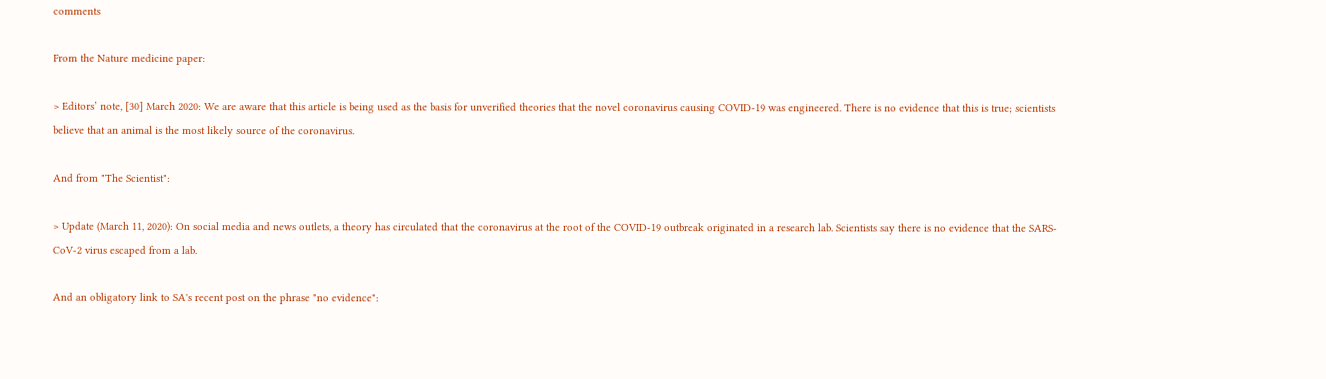comments

From the Nature medicine paper:

> Editors’ note, [30] March 2020: We are aware that this article is being used as the basis for unverified theories that the novel coronavirus causing COVID-19 was engineered. There is no evidence that this is true; scientists believe that an animal is the most likely source of the coronavirus.

And from "The Scientist":

> Update (March 11, 2020): On social media and news outlets, a theory has circulated that the coronavirus at the root of the COVID-19 outbreak originated in a research lab. Scientists say there is no evidence that the SARS-CoV-2 virus escaped from a lab.

And an obligatory link to SA's recent post on the phrase "no evidence":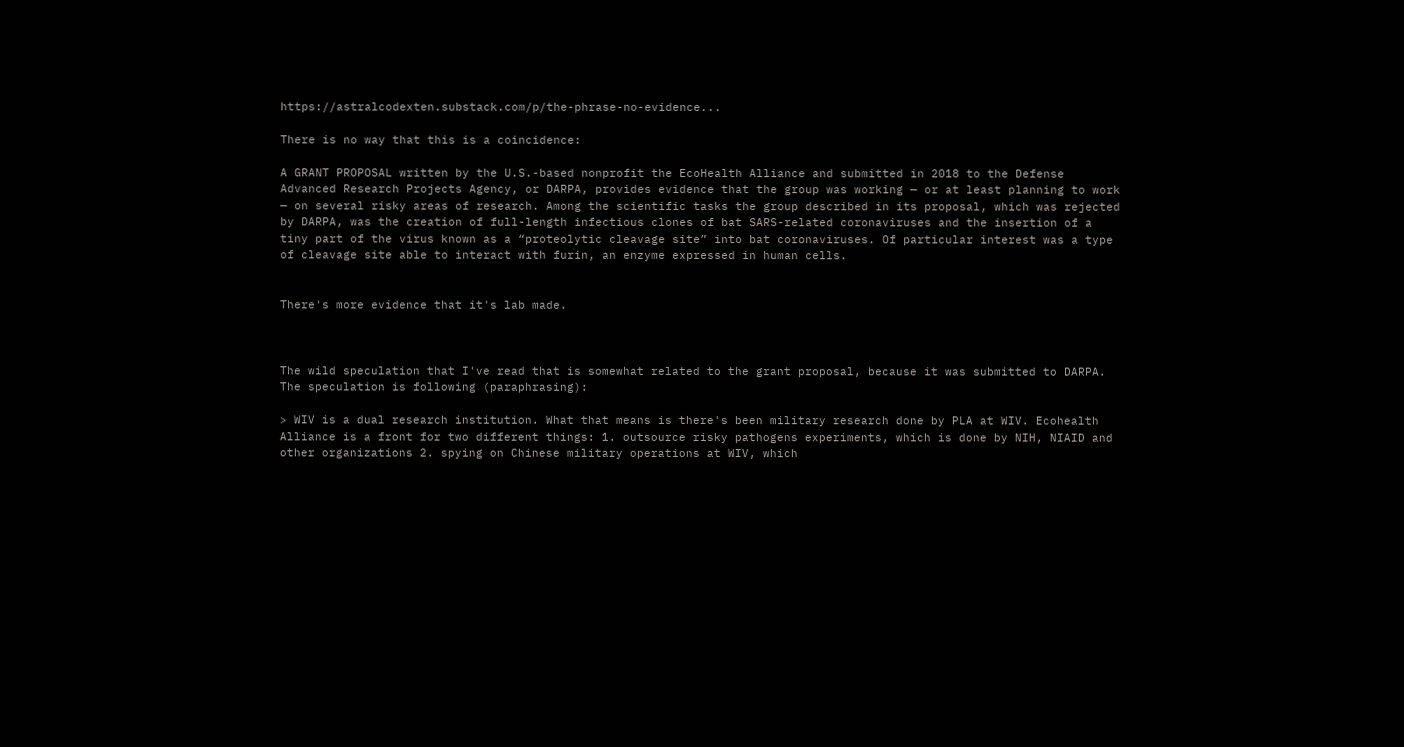https://astralcodexten.substack.com/p/the-phrase-no-evidence...

There is no way that this is a coincidence:

A GRANT PROPOSAL written by the U.S.-based nonprofit the EcoHealth Alliance and submitted in 2018 to the Defense Advanced Research Projects Agency, or DARPA, provides evidence that the group was working — or at least planning to work — on several risky areas of research. Among the scientific tasks the group described in its proposal, which was rejected by DARPA, was the creation of full-length infectious clones of bat SARS-related coronaviruses and the insertion of a tiny part of the virus known as a “proteolytic cleavage site” into bat coronaviruses. Of particular interest was a type of cleavage site able to interact with furin, an enzyme expressed in human cells.


There's more evidence that it's lab made.



The wild speculation that I've read that is somewhat related to the grant proposal, because it was submitted to DARPA. The speculation is following (paraphrasing):

> WIV is a dual research institution. What that means is there's been military research done by PLA at WIV. Ecohealth Alliance is a front for two different things: 1. outsource risky pathogens experiments, which is done by NIH, NIAID and other organizations 2. spying on Chinese military operations at WIV, which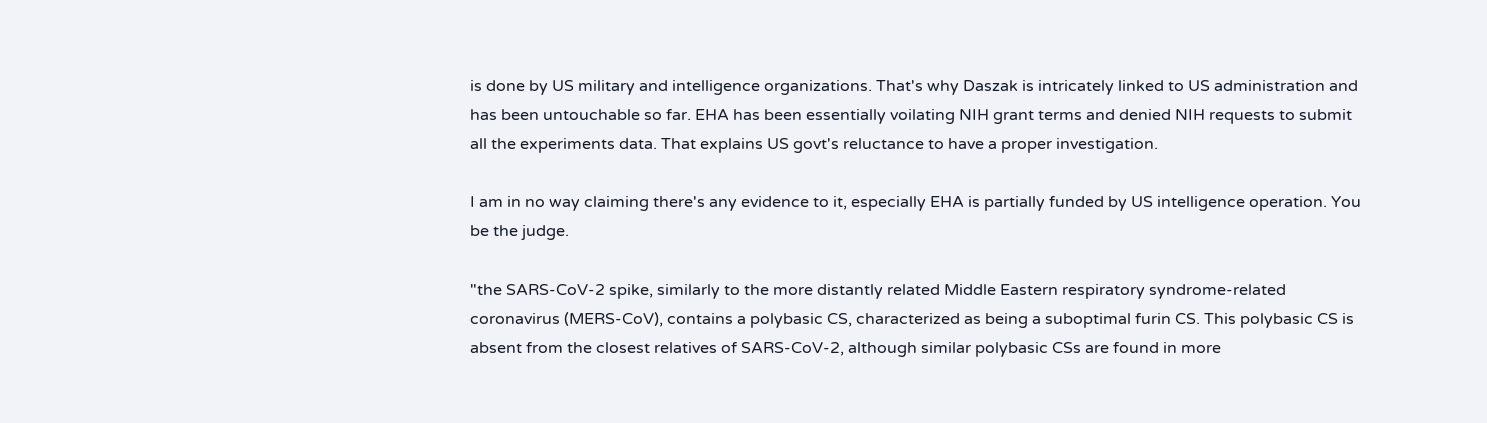is done by US military and intelligence organizations. That's why Daszak is intricately linked to US administration and has been untouchable so far. EHA has been essentially voilating NIH grant terms and denied NIH requests to submit all the experiments data. That explains US govt's reluctance to have a proper investigation.

I am in no way claiming there's any evidence to it, especially EHA is partially funded by US intelligence operation. You be the judge.

"the SARS-CoV-2 spike, similarly to the more distantly related Middle Eastern respiratory syndrome-related coronavirus (MERS-CoV), contains a polybasic CS, characterized as being a suboptimal furin CS. This polybasic CS is absent from the closest relatives of SARS-CoV-2, although similar polybasic CSs are found in more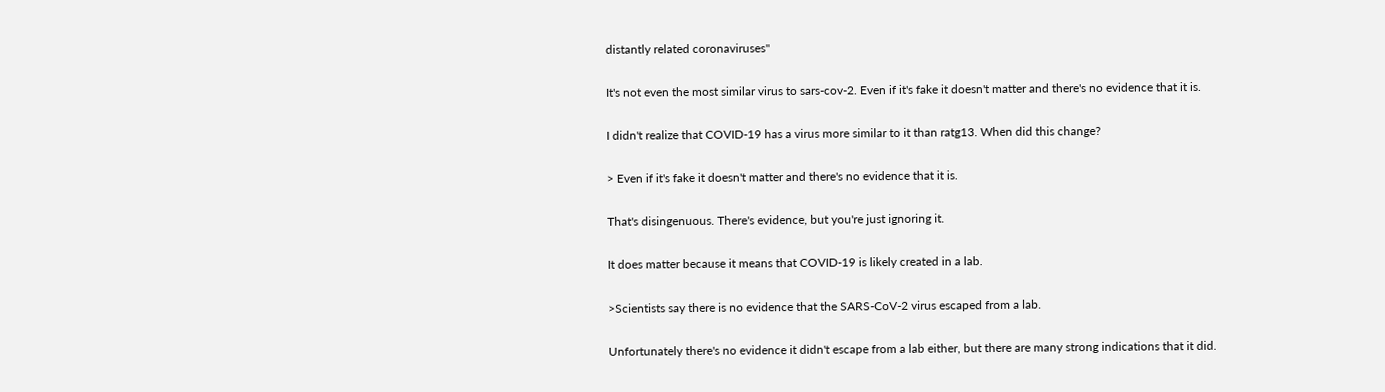distantly related coronaviruses"

It's not even the most similar virus to sars-cov-2. Even if it's fake it doesn't matter and there's no evidence that it is.

I didn't realize that COVID-19 has a virus more similar to it than ratg13. When did this change?

> Even if it's fake it doesn't matter and there's no evidence that it is.

That's disingenuous. There's evidence, but you're just ignoring it.

It does matter because it means that COVID-19 is likely created in a lab.

>Scientists say there is no evidence that the SARS-CoV-2 virus escaped from a lab.

Unfortunately there's no evidence it didn't escape from a lab either, but there are many strong indications that it did.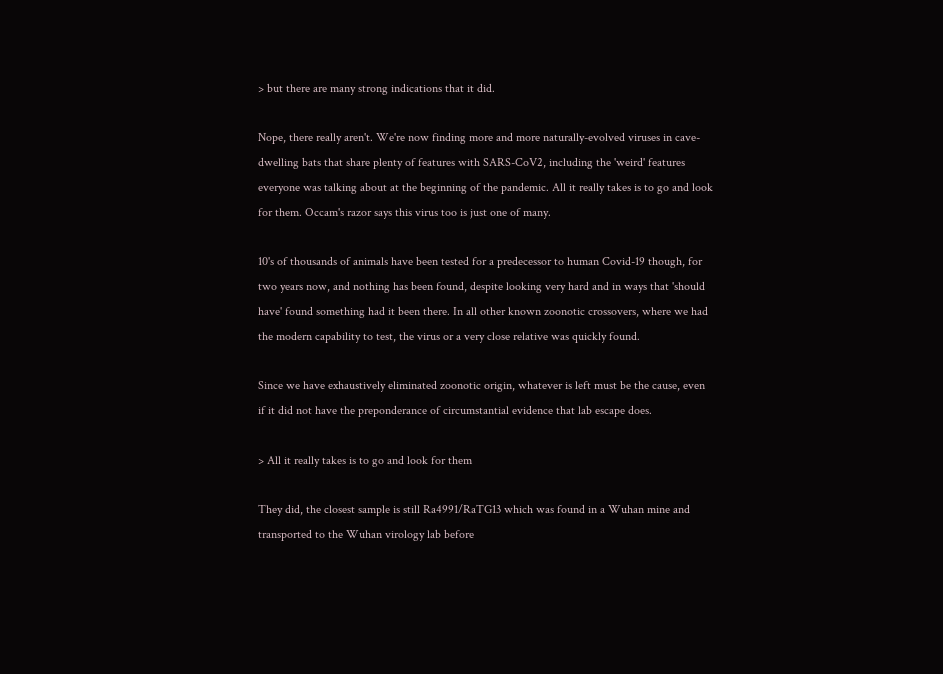> but there are many strong indications that it did.

Nope, there really aren't. We're now finding more and more naturally-evolved viruses in cave-dwelling bats that share plenty of features with SARS-CoV2, including the 'weird' features everyone was talking about at the beginning of the pandemic. All it really takes is to go and look for them. Occam's razor says this virus too is just one of many.

10's of thousands of animals have been tested for a predecessor to human Covid-19 though, for two years now, and nothing has been found, despite looking very hard and in ways that 'should have' found something had it been there. In all other known zoonotic crossovers, where we had the modern capability to test, the virus or a very close relative was quickly found.

Since we have exhaustively eliminated zoonotic origin, whatever is left must be the cause, even if it did not have the preponderance of circumstantial evidence that lab escape does.

> All it really takes is to go and look for them

They did, the closest sample is still Ra4991/RaTG13 which was found in a Wuhan mine and transported to the Wuhan virology lab before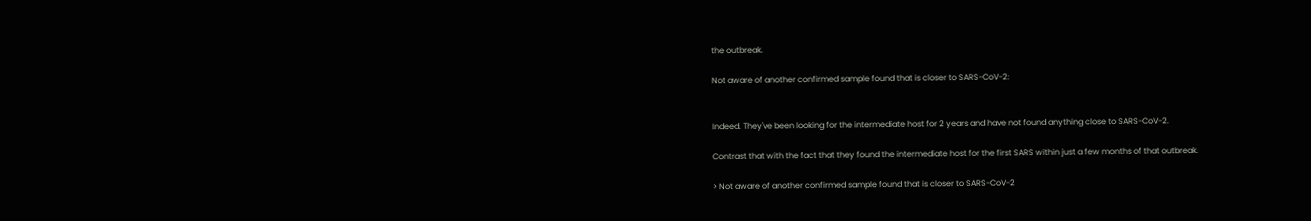the outbreak.

Not aware of another confirmed sample found that is closer to SARS-CoV-2:


Indeed. They've been looking for the intermediate host for 2 years and have not found anything close to SARS-CoV-2.

Contrast that with the fact that they found the intermediate host for the first SARS within just a few months of that outbreak.

> Not aware of another confirmed sample found that is closer to SARS-CoV-2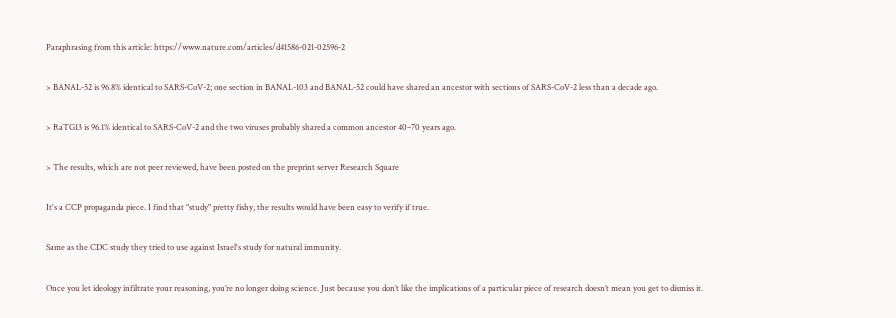Paraphrasing from this article: https://www.nature.com/articles/d41586-021-02596-2

> BANAL-52 is 96.8% identical to SARS-CoV-2; one section in BANAL-103 and BANAL-52 could have shared an ancestor with sections of SARS-CoV-2 less than a decade ago.

> RaTG13 is 96.1% identical to SARS-CoV-2 and the two viruses probably shared a common ancestor 40–70 years ago.

> The results, which are not peer reviewed, have been posted on the preprint server Research Square

It's a CCP propaganda piece. I find that "study" pretty fishy, the results would have been easy to verify if true.

Same as the CDC study they tried to use against Israel's study for natural immunity.

Once you let ideology infiltrate your reasoning, you’re no longer doing science. Just because you don’t like the implications of a particular piece of research doesn’t mean you get to dismiss it.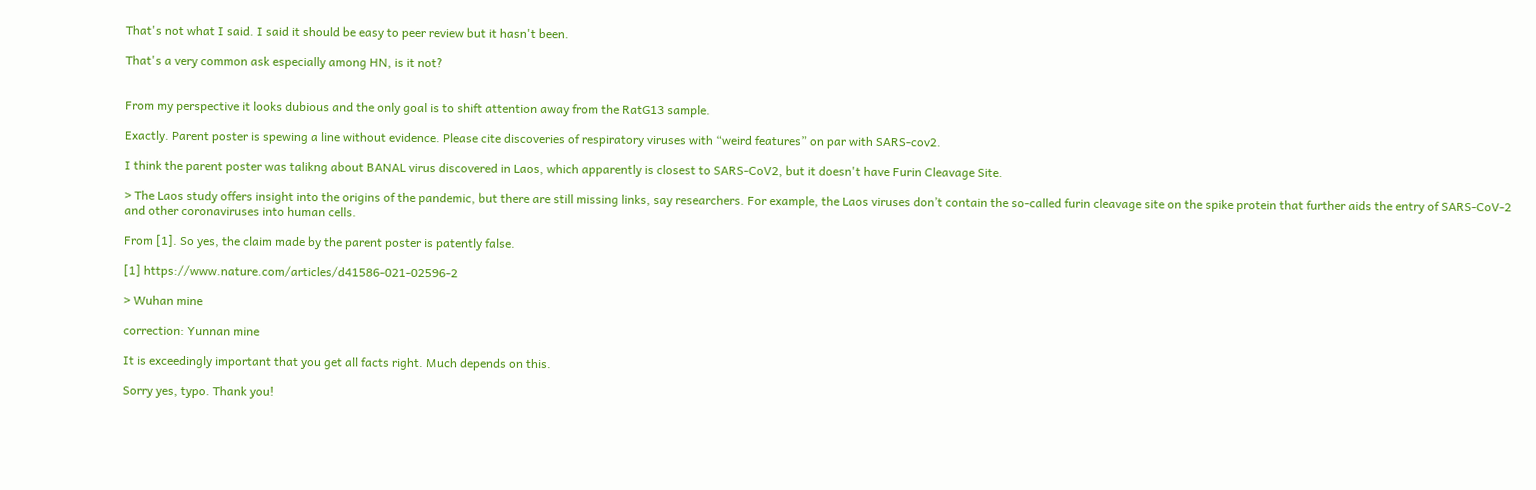That's not what I said. I said it should be easy to peer review but it hasn't been.

That's a very common ask especially among HN, is it not?


From my perspective it looks dubious and the only goal is to shift attention away from the RatG13 sample.

Exactly. Parent poster is spewing a line without evidence. Please cite discoveries of respiratory viruses with “weird features” on par with SARS-cov2.

I think the parent poster was talikng about BANAL virus discovered in Laos, which apparently is closest to SARS-CoV2, but it doesn't have Furin Cleavage Site.

> The Laos study offers insight into the origins of the pandemic, but there are still missing links, say researchers. For example, the Laos viruses don’t contain the so-called furin cleavage site on the spike protein that further aids the entry of SARS-CoV-2 and other coronaviruses into human cells.

From [1]. So yes, the claim made by the parent poster is patently false.

[1] https://www.nature.com/articles/d41586-021-02596-2

> Wuhan mine

correction: Yunnan mine

It is exceedingly important that you get all facts right. Much depends on this.

Sorry yes, typo. Thank you!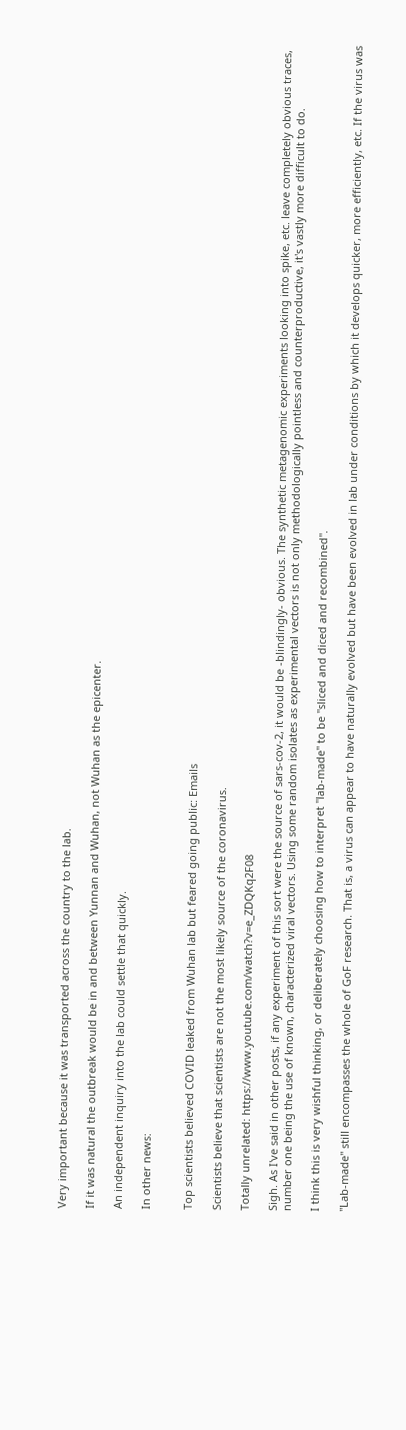Very important because it was transported across the country to the lab.

If it was natural the outbreak would be in and between Yunnan and Wuhan, not Wuhan as the epicenter.

An independent inquiry into the lab could settle that quickly.

In other news:


Top scientists believed COVID leaked from Wuhan lab but feared going public: Emails

Scientists believe that scientists are not the most likely source of the coronavirus.

Totally unrelated: https://www.youtube.com/watch?v=e_ZDQKq2F08

Sigh. As I've said in other posts, if any experiment of this sort were the source of sars-cov-2, it would be -blindingly- obvious. The synthetic metagenomic experiments looking into spike, etc. leave completely obvious traces, number one being the use of known, characterized viral vectors. Using some random isolates as experimental vectors is not only methodologically pointless and counterproductive, it's vastly more difficult to do.

I think this is very wishful thinking, or deliberately choosing how to interpret "lab-made" to be "sliced and diced and recombined".

"Lab-made" still encompasses the whole of GoF research. That is, a virus can appear to have naturally evolved but have been evolved in lab under conditions by which it develops quicker, more efficiently, etc. If the virus was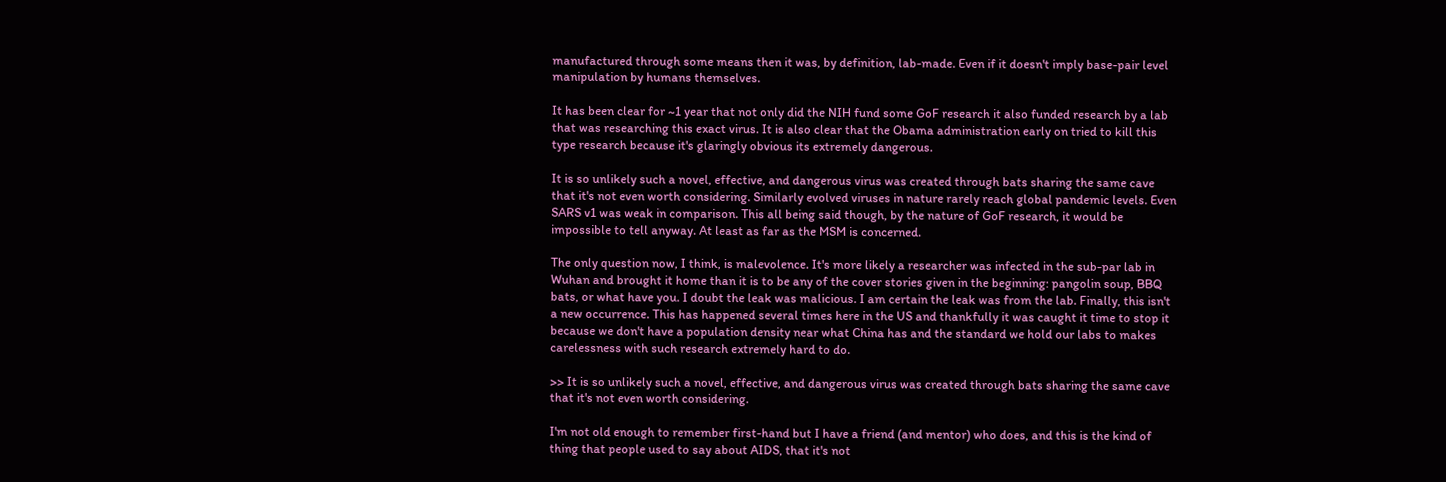manufactured through some means then it was, by definition, lab-made. Even if it doesn't imply base-pair level manipulation by humans themselves.

It has been clear for ~1 year that not only did the NIH fund some GoF research it also funded research by a lab that was researching this exact virus. It is also clear that the Obama administration early on tried to kill this type research because it's glaringly obvious its extremely dangerous.

It is so unlikely such a novel, effective, and dangerous virus was created through bats sharing the same cave that it's not even worth considering. Similarly evolved viruses in nature rarely reach global pandemic levels. Even SARS v1 was weak in comparison. This all being said though, by the nature of GoF research, it would be impossible to tell anyway. At least as far as the MSM is concerned.

The only question now, I think, is malevolence. It's more likely a researcher was infected in the sub-par lab in Wuhan and brought it home than it is to be any of the cover stories given in the beginning: pangolin soup, BBQ bats, or what have you. I doubt the leak was malicious. I am certain the leak was from the lab. Finally, this isn't a new occurrence. This has happened several times here in the US and thankfully it was caught it time to stop it because we don't have a population density near what China has and the standard we hold our labs to makes carelessness with such research extremely hard to do.

>> It is so unlikely such a novel, effective, and dangerous virus was created through bats sharing the same cave that it's not even worth considering.

I'm not old enough to remember first-hand but I have a friend (and mentor) who does, and this is the kind of thing that people used to say about AIDS, that it's not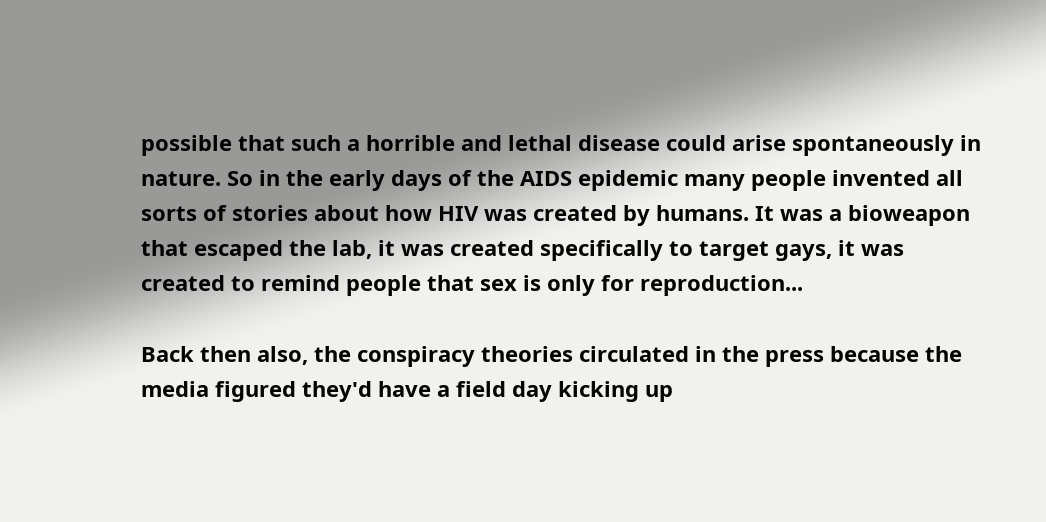possible that such a horrible and lethal disease could arise spontaneously in nature. So in the early days of the AIDS epidemic many people invented all sorts of stories about how HIV was created by humans. It was a bioweapon that escaped the lab, it was created specifically to target gays, it was created to remind people that sex is only for reproduction...

Back then also, the conspiracy theories circulated in the press because the media figured they'd have a field day kicking up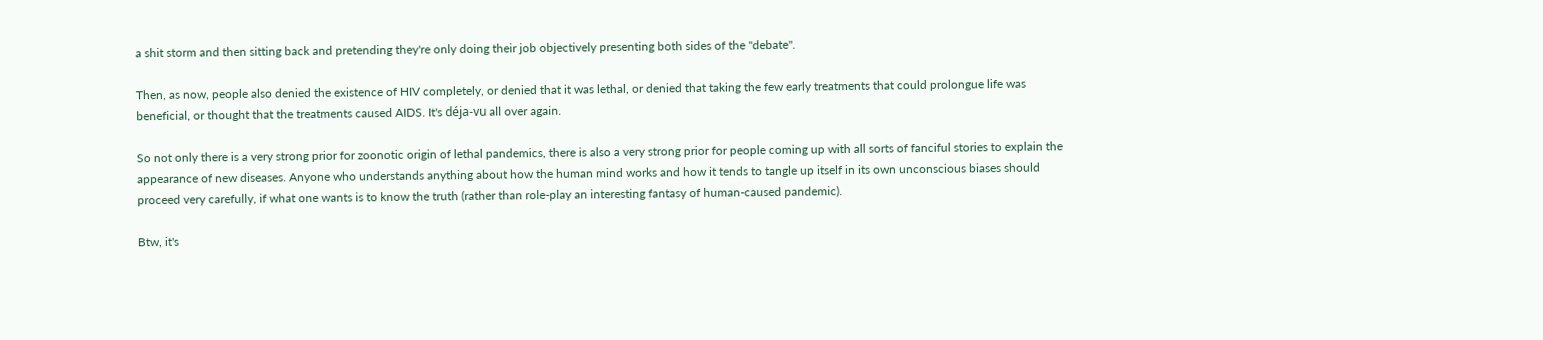a shit storm and then sitting back and pretending they're only doing their job objectively presenting both sides of the "debate".

Then, as now, people also denied the existence of HIV completely, or denied that it was lethal, or denied that taking the few early treatments that could prolongue life was beneficial, or thought that the treatments caused AIDS. It's déja-vu all over again.

So not only there is a very strong prior for zoonotic origin of lethal pandemics, there is also a very strong prior for people coming up with all sorts of fanciful stories to explain the appearance of new diseases. Anyone who understands anything about how the human mind works and how it tends to tangle up itself in its own unconscious biases should proceed very carefully, if what one wants is to know the truth (rather than role-play an interesting fantasy of human-caused pandemic).

Btw, it's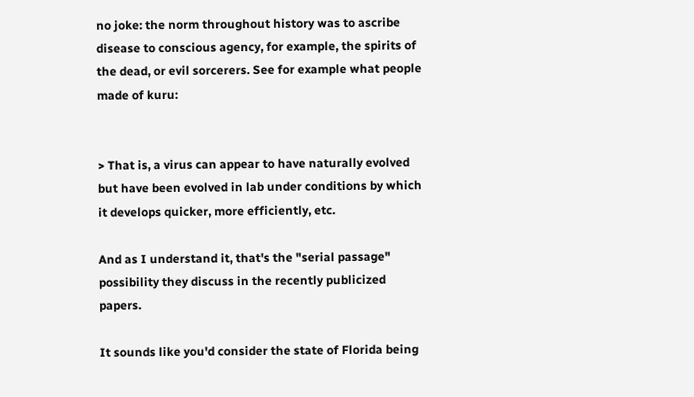no joke: the norm throughout history was to ascribe disease to conscious agency, for example, the spirits of the dead, or evil sorcerers. See for example what people made of kuru:


> That is, a virus can appear to have naturally evolved but have been evolved in lab under conditions by which it develops quicker, more efficiently, etc.

And as I understand it, that's the "serial passage" possibility they discuss in the recently publicized papers.

It sounds like you'd consider the state of Florida being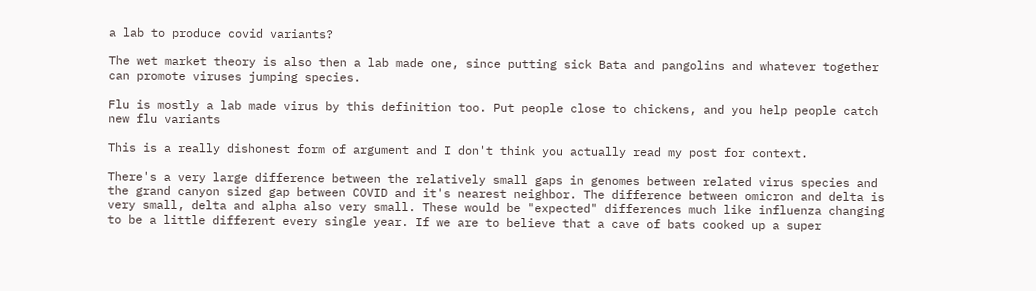a lab to produce covid variants?

The wet market theory is also then a lab made one, since putting sick Bata and pangolins and whatever together can promote viruses jumping species.

Flu is mostly a lab made virus by this definition too. Put people close to chickens, and you help people catch new flu variants

This is a really dishonest form of argument and I don't think you actually read my post for context.

There's a very large difference between the relatively small gaps in genomes between related virus species and the grand canyon sized gap between COVID and it's nearest neighbor. The difference between omicron and delta is very small, delta and alpha also very small. These would be "expected" differences much like influenza changing to be a little different every single year. If we are to believe that a cave of bats cooked up a super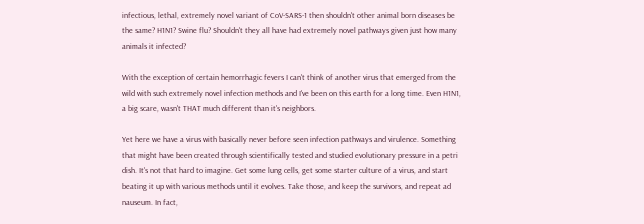infectious, lethal, extremely novel variant of CoV-SARS-1 then shouldn't other animal born diseases be the same? H1N1? Swine flu? Shouldn't they all have had extremely novel pathways given just how many animals it infected?

With the exception of certain hemorrhagic fevers I can't think of another virus that emerged from the wild with such extremely novel infection methods and I've been on this earth for a long time. Even H1N1, a big scare, wasn't THAT much different than it's neighbors.

Yet here we have a virus with basically never before seen infection pathways and virulence. Something that might have been created through scientifically tested and studied evolutionary pressure in a petri dish. It's not that hard to imagine. Get some lung cells, get some starter culture of a virus, and start beating it up with various methods until it evolves. Take those, and keep the survivors, and repeat ad nauseum. In fact,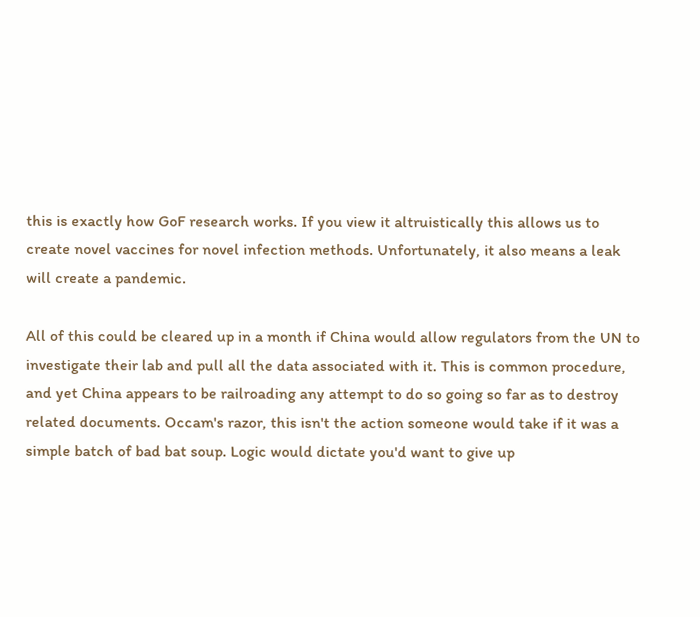this is exactly how GoF research works. If you view it altruistically this allows us to create novel vaccines for novel infection methods. Unfortunately, it also means a leak will create a pandemic.

All of this could be cleared up in a month if China would allow regulators from the UN to investigate their lab and pull all the data associated with it. This is common procedure, and yet China appears to be railroading any attempt to do so going so far as to destroy related documents. Occam's razor, this isn't the action someone would take if it was a simple batch of bad bat soup. Logic would dictate you'd want to give up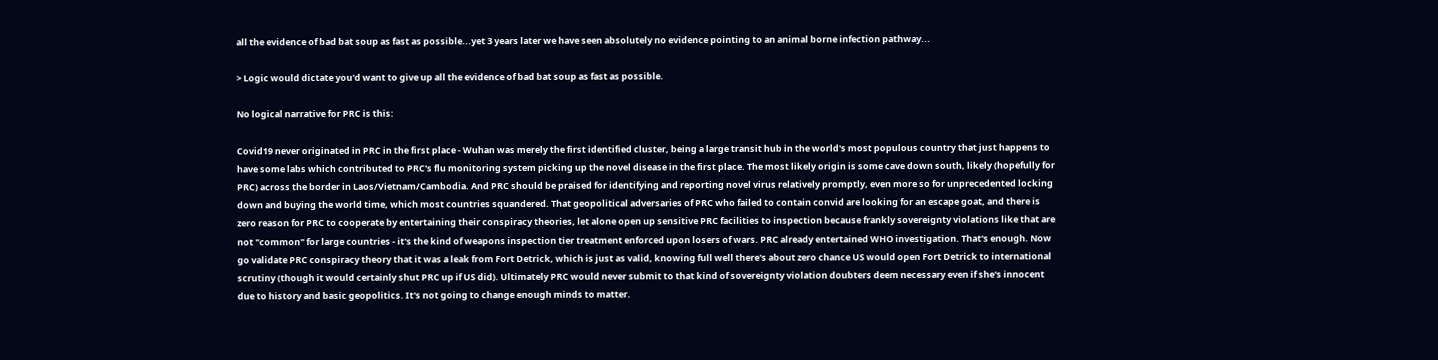all the evidence of bad bat soup as fast as possible...yet 3 years later we have seen absolutely no evidence pointing to an animal borne infection pathway...

> Logic would dictate you'd want to give up all the evidence of bad bat soup as fast as possible.

No logical narrative for PRC is this:

Covid19 never originated in PRC in the first place - Wuhan was merely the first identified cluster, being a large transit hub in the world's most populous country that just happens to have some labs which contributed to PRC's flu monitoring system picking up the novel disease in the first place. The most likely origin is some cave down south, likely (hopefully for PRC) across the border in Laos/Vietnam/Cambodia. And PRC should be praised for identifying and reporting novel virus relatively promptly, even more so for unprecedented locking down and buying the world time, which most countries squandered. That geopolitical adversaries of PRC who failed to contain convid are looking for an escape goat, and there is zero reason for PRC to cooperate by entertaining their conspiracy theories, let alone open up sensitive PRC facilities to inspection because frankly sovereignty violations like that are not "common" for large countries - it's the kind of weapons inspection tier treatment enforced upon losers of wars. PRC already entertained WHO investigation. That's enough. Now go validate PRC conspiracy theory that it was a leak from Fort Detrick, which is just as valid, knowing full well there's about zero chance US would open Fort Detrick to international scrutiny (though it would certainly shut PRC up if US did). Ultimately PRC would never submit to that kind of sovereignty violation doubters deem necessary even if she's innocent due to history and basic geopolitics. It's not going to change enough minds to matter.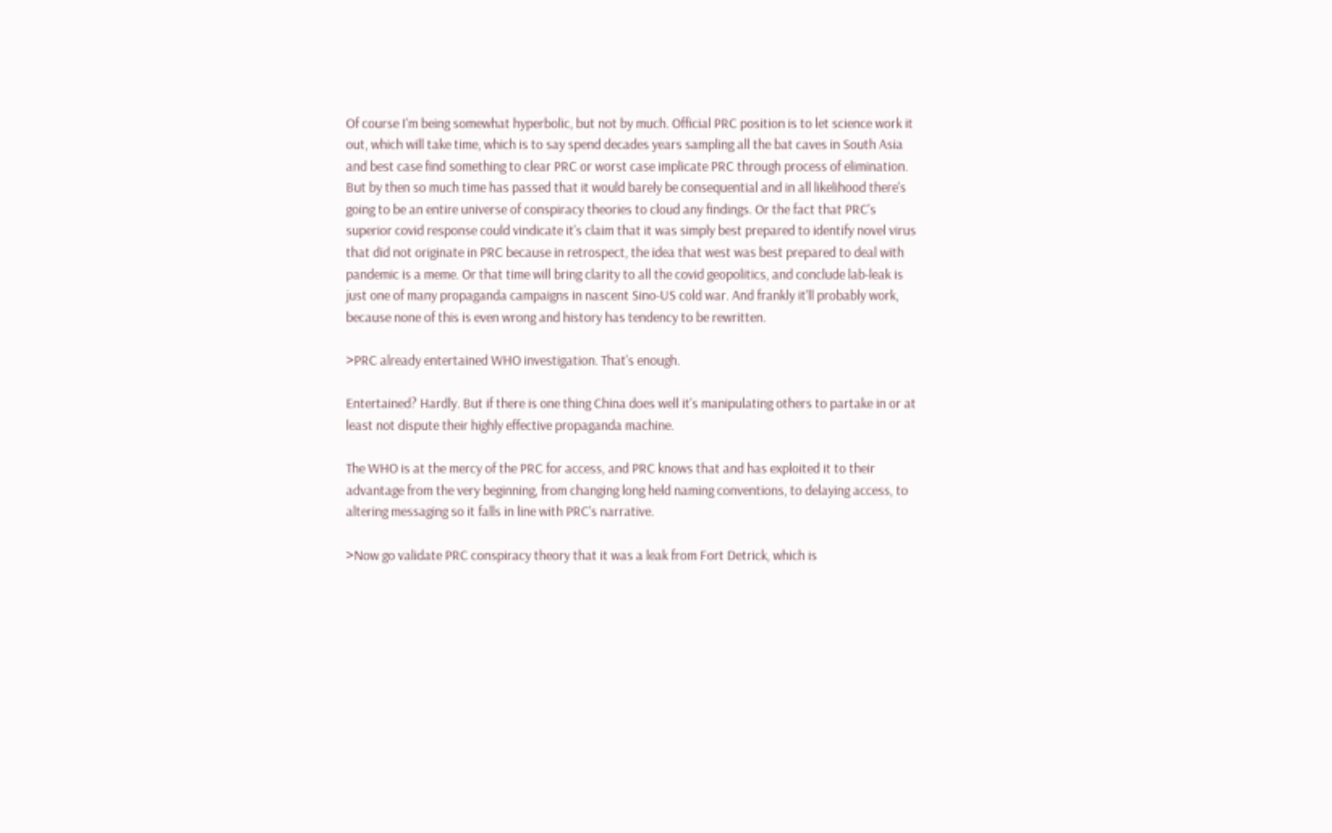Of course I'm being somewhat hyperbolic, but not by much. Official PRC position is to let science work it out, which will take time, which is to say spend decades years sampling all the bat caves in South Asia and best case find something to clear PRC or worst case implicate PRC through process of elimination. But by then so much time has passed that it would barely be consequential and in all likelihood there's going to be an entire universe of conspiracy theories to cloud any findings. Or the fact that PRC's superior covid response could vindicate it's claim that it was simply best prepared to identify novel virus that did not originate in PRC because in retrospect, the idea that west was best prepared to deal with pandemic is a meme. Or that time will bring clarity to all the covid geopolitics, and conclude lab-leak is just one of many propaganda campaigns in nascent Sino-US cold war. And frankly it'll probably work, because none of this is even wrong and history has tendency to be rewritten.

>PRC already entertained WHO investigation. That's enough.

Entertained? Hardly. But if there is one thing China does well it's manipulating others to partake in or at least not dispute their highly effective propaganda machine.

The WHO is at the mercy of the PRC for access, and PRC knows that and has exploited it to their advantage from the very beginning, from changing long held naming conventions, to delaying access, to altering messaging so it falls in line with PRC's narrative.

>Now go validate PRC conspiracy theory that it was a leak from Fort Detrick, which is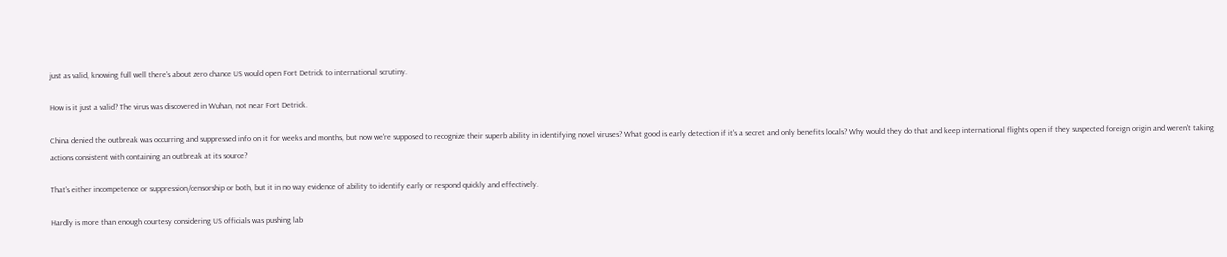just as valid, knowing full well there's about zero chance US would open Fort Detrick to international scrutiny.

How is it just a valid? The virus was discovered in Wuhan, not near Fort Detrick.

China denied the outbreak was occurring and suppressed info on it for weeks and months, but now we're supposed to recognize their superb ability in identifying novel viruses? What good is early detection if it's a secret and only benefits locals? Why would they do that and keep international flights open if they suspected foreign origin and weren't taking actions consistent with containing an outbreak at its source?

That's either incompetence or suppression/censorship or both, but it in no way evidence of ability to identify early or respond quickly and effectively.

Hardly is more than enough courtesy considering US officials was pushing lab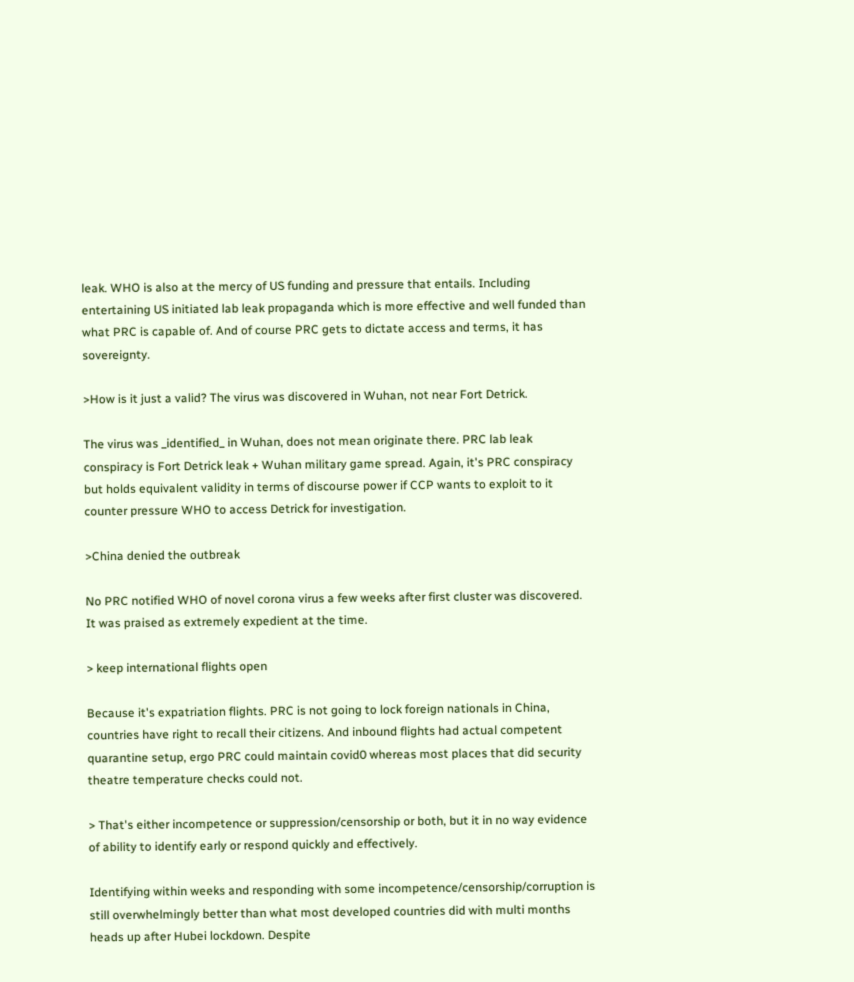leak. WHO is also at the mercy of US funding and pressure that entails. Including entertaining US initiated lab leak propaganda which is more effective and well funded than what PRC is capable of. And of course PRC gets to dictate access and terms, it has sovereignty.

>How is it just a valid? The virus was discovered in Wuhan, not near Fort Detrick.

The virus was _identified_ in Wuhan, does not mean originate there. PRC lab leak conspiracy is Fort Detrick leak + Wuhan military game spread. Again, it's PRC conspiracy but holds equivalent validity in terms of discourse power if CCP wants to exploit to it counter pressure WHO to access Detrick for investigation.

>China denied the outbreak

No PRC notified WHO of novel corona virus a few weeks after first cluster was discovered. It was praised as extremely expedient at the time.

> keep international flights open

Because it's expatriation flights. PRC is not going to lock foreign nationals in China, countries have right to recall their citizens. And inbound flights had actual competent quarantine setup, ergo PRC could maintain covid0 whereas most places that did security theatre temperature checks could not.

> That's either incompetence or suppression/censorship or both, but it in no way evidence of ability to identify early or respond quickly and effectively.

Identifying within weeks and responding with some incompetence/censorship/corruption is still overwhelmingly better than what most developed countries did with multi months heads up after Hubei lockdown. Despite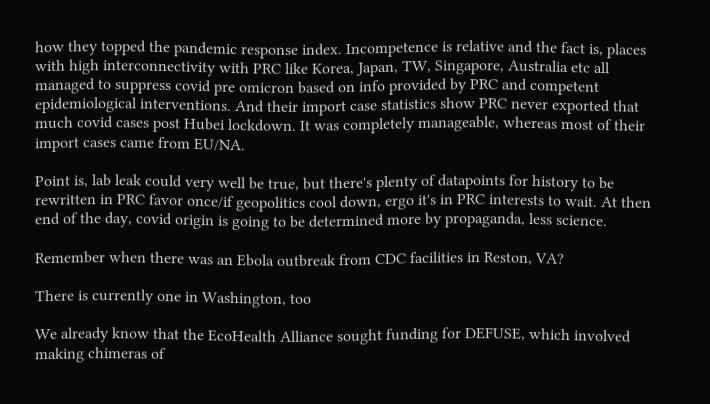how they topped the pandemic response index. Incompetence is relative and the fact is, places with high interconnectivity with PRC like Korea, Japan, TW, Singapore, Australia etc all managed to suppress covid pre omicron based on info provided by PRC and competent epidemiological interventions. And their import case statistics show PRC never exported that much covid cases post Hubei lockdown. It was completely manageable, whereas most of their import cases came from EU/NA.

Point is, lab leak could very well be true, but there's plenty of datapoints for history to be rewritten in PRC favor once/if geopolitics cool down, ergo it's in PRC interests to wait. At then end of the day, covid origin is going to be determined more by propaganda, less science.

Remember when there was an Ebola outbreak from CDC facilities in Reston, VA?

There is currently one in Washington, too

We already know that the EcoHealth Alliance sought funding for DEFUSE, which involved making chimeras of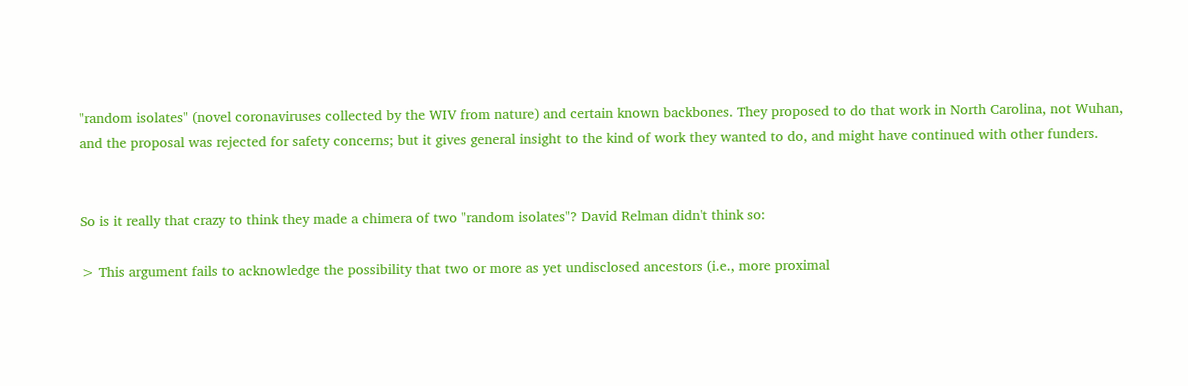"random isolates" (novel coronaviruses collected by the WIV from nature) and certain known backbones. They proposed to do that work in North Carolina, not Wuhan, and the proposal was rejected for safety concerns; but it gives general insight to the kind of work they wanted to do, and might have continued with other funders.


So is it really that crazy to think they made a chimera of two "random isolates"? David Relman didn't think so:

> This argument fails to acknowledge the possibility that two or more as yet undisclosed ancestors (i.e., more proximal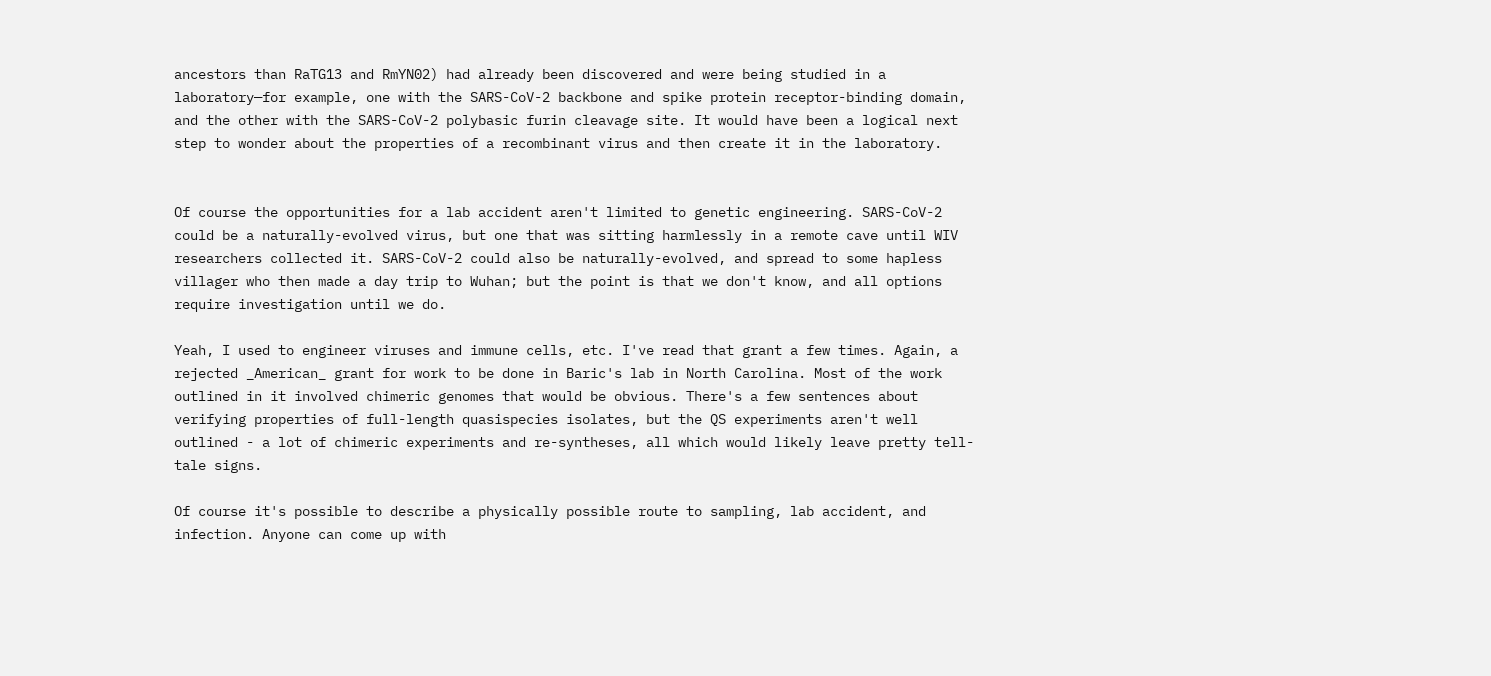ancestors than RaTG13 and RmYN02) had already been discovered and were being studied in a laboratory—for example, one with the SARS-CoV-2 backbone and spike protein receptor-binding domain, and the other with the SARS-CoV-2 polybasic furin cleavage site. It would have been a logical next step to wonder about the properties of a recombinant virus and then create it in the laboratory.


Of course the opportunities for a lab accident aren't limited to genetic engineering. SARS-CoV-2 could be a naturally-evolved virus, but one that was sitting harmlessly in a remote cave until WIV researchers collected it. SARS-CoV-2 could also be naturally-evolved, and spread to some hapless villager who then made a day trip to Wuhan; but the point is that we don't know, and all options require investigation until we do.

Yeah, I used to engineer viruses and immune cells, etc. I've read that grant a few times. Again, a rejected _American_ grant for work to be done in Baric's lab in North Carolina. Most of the work outlined in it involved chimeric genomes that would be obvious. There's a few sentences about verifying properties of full-length quasispecies isolates, but the QS experiments aren't well outlined - a lot of chimeric experiments and re-syntheses, all which would likely leave pretty tell-tale signs.

Of course it's possible to describe a physically possible route to sampling, lab accident, and infection. Anyone can come up with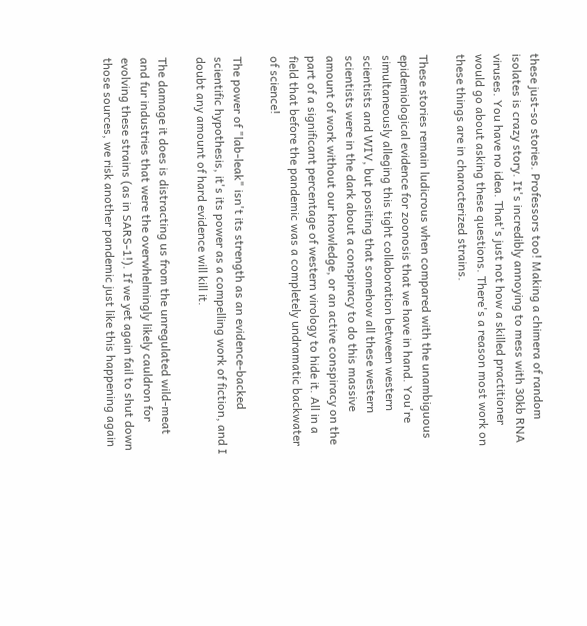these just-so stories. Professors too! Making a chimera of random isolates is crazy story. It's incredibly annoying to mess with 30kb RNA viruses. You have no idea. That's just not how a skilled practitioner would go about asking these questions. There's a reason most work on these things are in characterized strains.

These stories remain ludicrous when compared with the unambiguous epidemiological evidence for zoonosis that we have in hand. You're simultaneously alleging this tight collaboration between western scientists and WIV, but positing that somehow all these western scientists were in the dark about a conspiracy to do this massive amount of work without our knowledge, or an active conspiracy on the part of a significant percentage of western virology to hide it. All in a field that before the pandemic was a completely undramatic backwater of science!

The power of "lab-leak" isn't its strength as an evidence-backed scientific hypothesis, it's its power as a compelling work of fiction, and I doubt any amount of hard evidence will kill it.

The damage it does is distracting us from the unregulated wild-meat and fur industries that were the overwhelmingly likely cauldron for evolving these strains (as in SARS-1!). If we yet again fail to shut down those sources, we risk another pandemic just like this happening again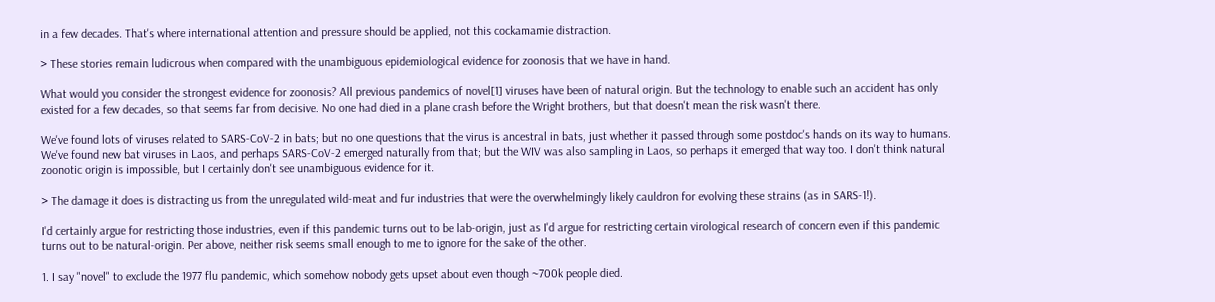in a few decades. That's where international attention and pressure should be applied, not this cockamamie distraction.

> These stories remain ludicrous when compared with the unambiguous epidemiological evidence for zoonosis that we have in hand.

What would you consider the strongest evidence for zoonosis? All previous pandemics of novel[1] viruses have been of natural origin. But the technology to enable such an accident has only existed for a few decades, so that seems far from decisive. No one had died in a plane crash before the Wright brothers, but that doesn't mean the risk wasn't there.

We've found lots of viruses related to SARS-CoV-2 in bats; but no one questions that the virus is ancestral in bats, just whether it passed through some postdoc's hands on its way to humans. We've found new bat viruses in Laos, and perhaps SARS-CoV-2 emerged naturally from that; but the WIV was also sampling in Laos, so perhaps it emerged that way too. I don't think natural zoonotic origin is impossible, but I certainly don't see unambiguous evidence for it.

> The damage it does is distracting us from the unregulated wild-meat and fur industries that were the overwhelmingly likely cauldron for evolving these strains (as in SARS-1!).

I'd certainly argue for restricting those industries, even if this pandemic turns out to be lab-origin, just as I'd argue for restricting certain virological research of concern even if this pandemic turns out to be natural-origin. Per above, neither risk seems small enough to me to ignore for the sake of the other.

1. I say "novel" to exclude the 1977 flu pandemic, which somehow nobody gets upset about even though ~700k people died.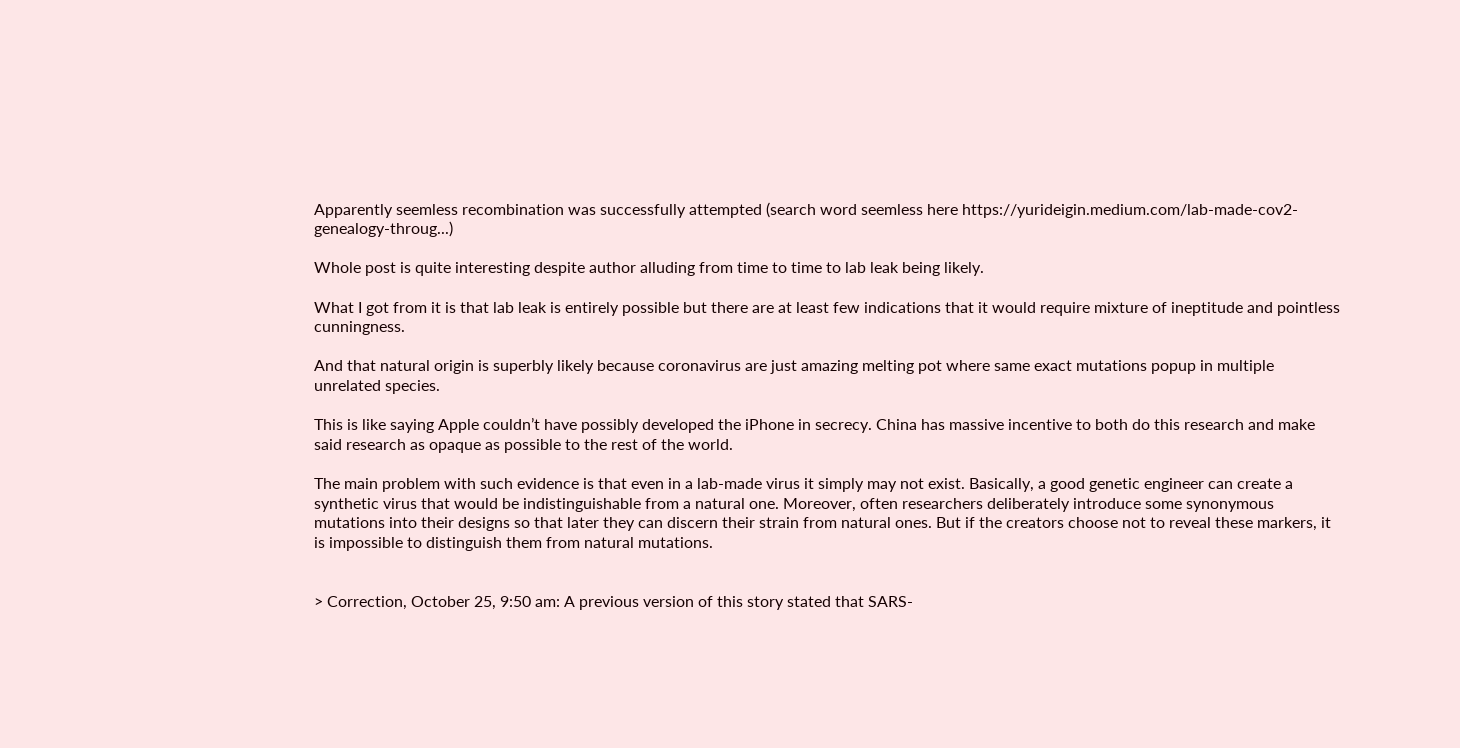Apparently seemless recombination was successfully attempted (search word seemless here https://yurideigin.medium.com/lab-made-cov2-genealogy-throug...)

Whole post is quite interesting despite author alluding from time to time to lab leak being likely.

What I got from it is that lab leak is entirely possible but there are at least few indications that it would require mixture of ineptitude and pointless cunningness.

And that natural origin is superbly likely because coronavirus are just amazing melting pot where same exact mutations popup in multiple unrelated species.

This is like saying Apple couldn’t have possibly developed the iPhone in secrecy. China has massive incentive to both do this research and make said research as opaque as possible to the rest of the world.

The main problem with such evidence is that even in a lab-made virus it simply may not exist. Basically, a good genetic engineer can create a synthetic virus that would be indistinguishable from a natural one. Moreover, often researchers deliberately introduce some synonymous mutations into their designs so that later they can discern their strain from natural ones. But if the creators choose not to reveal these markers, it is impossible to distinguish them from natural mutations.


> Correction, October 25, 9:50 am: A previous version of this story stated that SARS-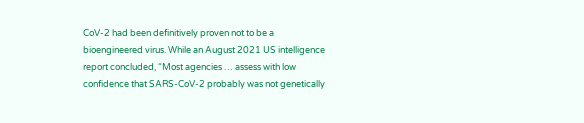CoV-2 had been definitively proven not to be a bioengineered virus. While an August 2021 US intelligence report concluded, “Most agencies … assess with low confidence that SARS-CoV-2 probably was not genetically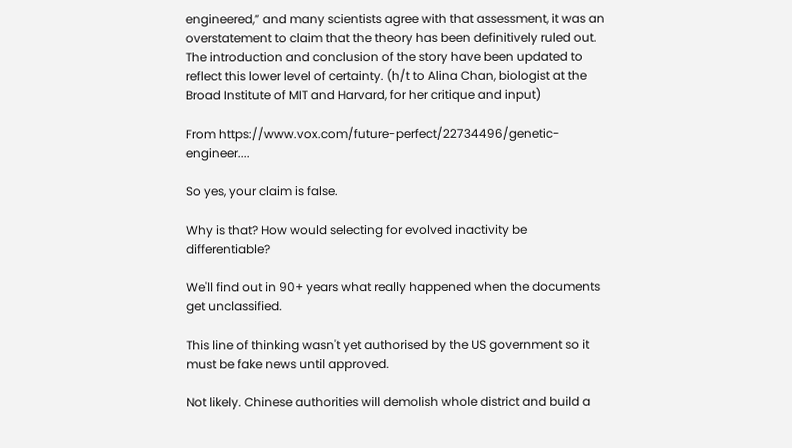engineered,” and many scientists agree with that assessment, it was an overstatement to claim that the theory has been definitively ruled out. The introduction and conclusion of the story have been updated to reflect this lower level of certainty. (h/t to Alina Chan, biologist at the Broad Institute of MIT and Harvard, for her critique and input)

From https://www.vox.com/future-perfect/22734496/genetic-engineer....

So yes, your claim is false.

Why is that? How would selecting for evolved inactivity be differentiable?

We'll find out in 90+ years what really happened when the documents get unclassified.

This line of thinking wasn't yet authorised by the US government so it must be fake news until approved.

Not likely. Chinese authorities will demolish whole district and build a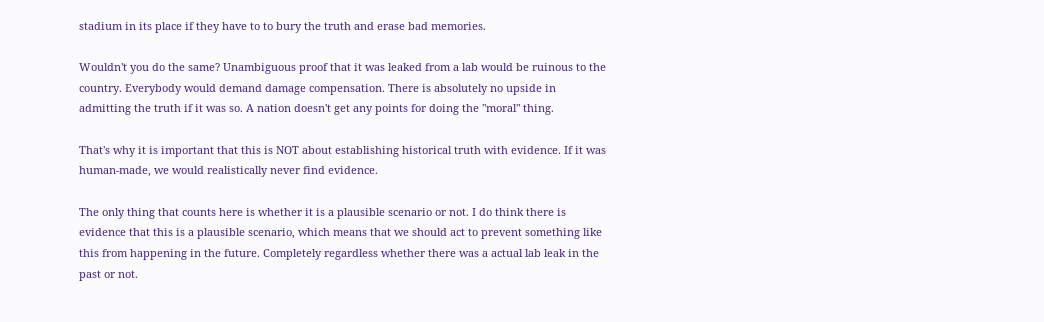stadium in its place if they have to to bury the truth and erase bad memories.

Wouldn't you do the same? Unambiguous proof that it was leaked from a lab would be ruinous to the country. Everybody would demand damage compensation. There is absolutely no upside in admitting the truth if it was so. A nation doesn't get any points for doing the "moral" thing.

That's why it is important that this is NOT about establishing historical truth with evidence. If it was human-made, we would realistically never find evidence.

The only thing that counts here is whether it is a plausible scenario or not. I do think there is evidence that this is a plausible scenario, which means that we should act to prevent something like this from happening in the future. Completely regardless whether there was a actual lab leak in the past or not.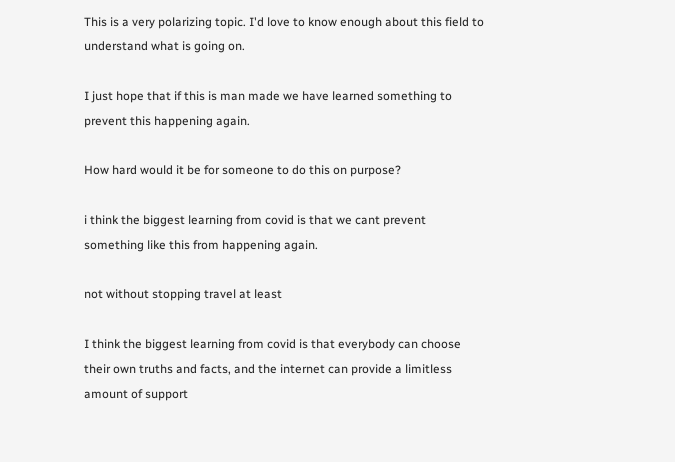This is a very polarizing topic. I'd love to know enough about this field to understand what is going on.

I just hope that if this is man made we have learned something to prevent this happening again.

How hard would it be for someone to do this on purpose?

i think the biggest learning from covid is that we cant prevent something like this from happening again.

not without stopping travel at least

I think the biggest learning from covid is that everybody can choose their own truths and facts, and the internet can provide a limitless amount of support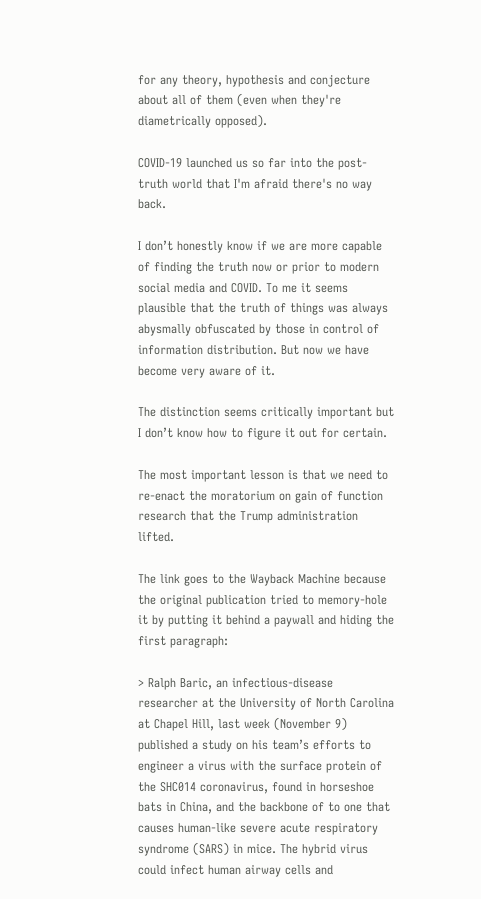for any theory, hypothesis and conjecture about all of them (even when they're diametrically opposed).

COVID-19 launched us so far into the post-truth world that I'm afraid there's no way back.

I don’t honestly know if we are more capable of finding the truth now or prior to modern social media and COVID. To me it seems plausible that the truth of things was always abysmally obfuscated by those in control of information distribution. But now we have become very aware of it.

The distinction seems critically important but I don’t know how to figure it out for certain.

The most important lesson is that we need to re-enact the moratorium on gain of function research that the Trump administration lifted.

The link goes to the Wayback Machine because the original publication tried to memory-hole it by putting it behind a paywall and hiding the first paragraph:

> Ralph Baric, an infectious-disease researcher at the University of North Carolina at Chapel Hill, last week (November 9) published a study on his team’s efforts to engineer a virus with the surface protein of the SHC014 coronavirus, found in horseshoe bats in China, and the backbone of to one that causes human-like severe acute respiratory syndrome (SARS) in mice. The hybrid virus could infect human airway cells and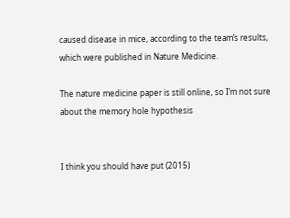caused disease in mice, according to the team’s results, which were published in Nature Medicine.

The nature medicine paper is still online, so I’m not sure about the memory hole hypothesis


I think you should have put (2015)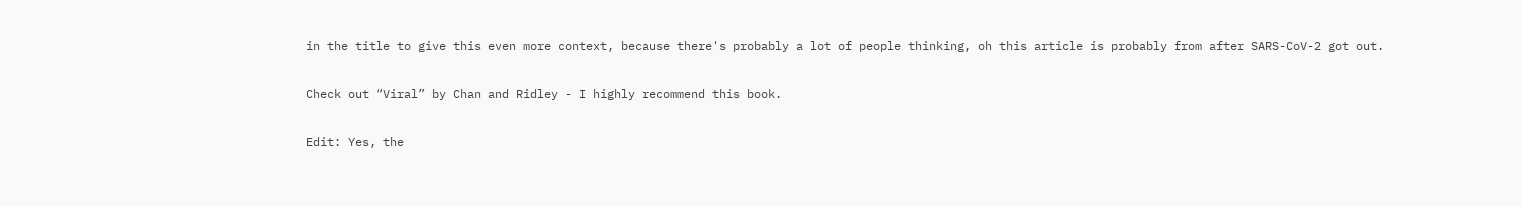in the title to give this even more context, because there's probably a lot of people thinking, oh this article is probably from after SARS-CoV-2 got out.

Check out “Viral” by Chan and Ridley - I highly recommend this book.

Edit: Yes, the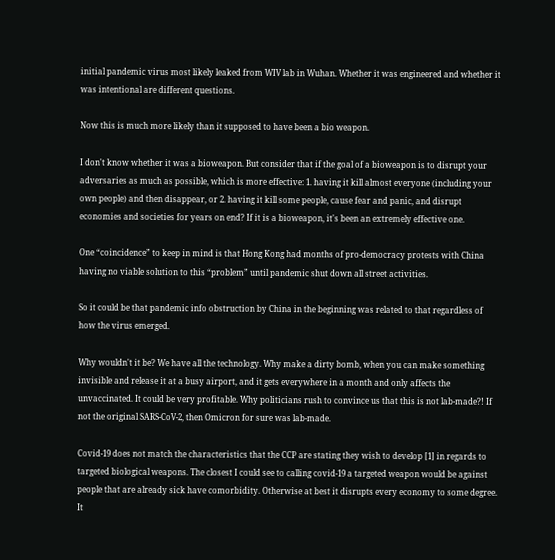initial pandemic virus most likely leaked from WIV lab in Wuhan. Whether it was engineered and whether it was intentional are different questions.

Now this is much more likely than it supposed to have been a bio weapon.

I don't know whether it was a bioweapon. But consider that if the goal of a bioweapon is to disrupt your adversaries as much as possible, which is more effective: 1. having it kill almost everyone (including your own people) and then disappear, or 2. having it kill some people, cause fear and panic, and disrupt economies and societies for years on end? If it is a bioweapon, it's been an extremely effective one.

One “coincidence” to keep in mind is that Hong Kong had months of pro-democracy protests with China having no viable solution to this “problem” until pandemic shut down all street activities.

So it could be that pandemic info obstruction by China in the beginning was related to that regardless of how the virus emerged.

Why wouldn't it be? We have all the technology. Why make a dirty bomb, when you can make something invisible and release it at a busy airport, and it gets everywhere in a month and only affects the unvaccinated. It could be very profitable. Why politicians rush to convince us that this is not lab-made?! If not the original SARS-CoV-2, then Omicron for sure was lab-made.

Covid-19 does not match the characteristics that the CCP are stating they wish to develop [1] in regards to targeted biological weapons. The closest I could see to calling covid-19 a targeted weapon would be against people that are already sick have comorbidity. Otherwise at best it disrupts every economy to some degree. It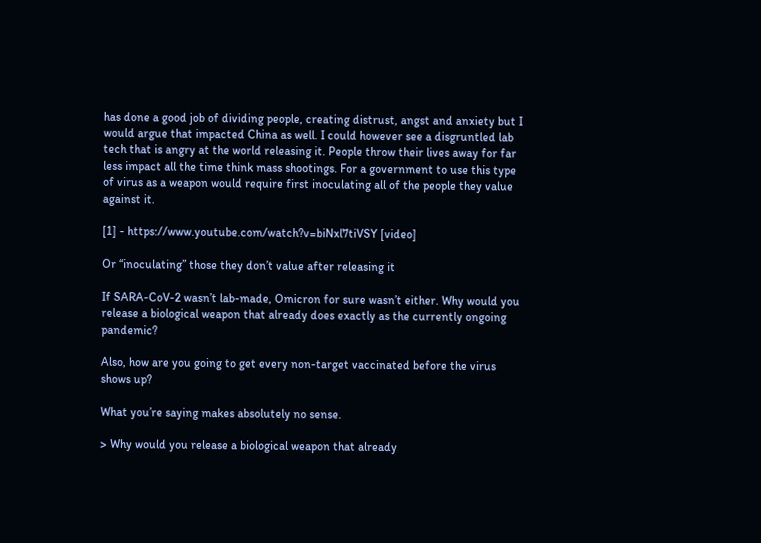has done a good job of dividing people, creating distrust, angst and anxiety but I would argue that impacted China as well. I could however see a disgruntled lab tech that is angry at the world releasing it. People throw their lives away for far less impact all the time think mass shootings. For a government to use this type of virus as a weapon would require first inoculating all of the people they value against it.

[1] - https://www.youtube.com/watch?v=biNxl7tiVSY [video]

Or “inoculating” those they don’t value after releasing it

If SARA-CoV-2 wasn’t lab-made, Omicron for sure wasn’t either. Why would you release a biological weapon that already does exactly as the currently ongoing pandemic?

Also, how are you going to get every non-target vaccinated before the virus shows up?

What you’re saying makes absolutely no sense.

> Why would you release a biological weapon that already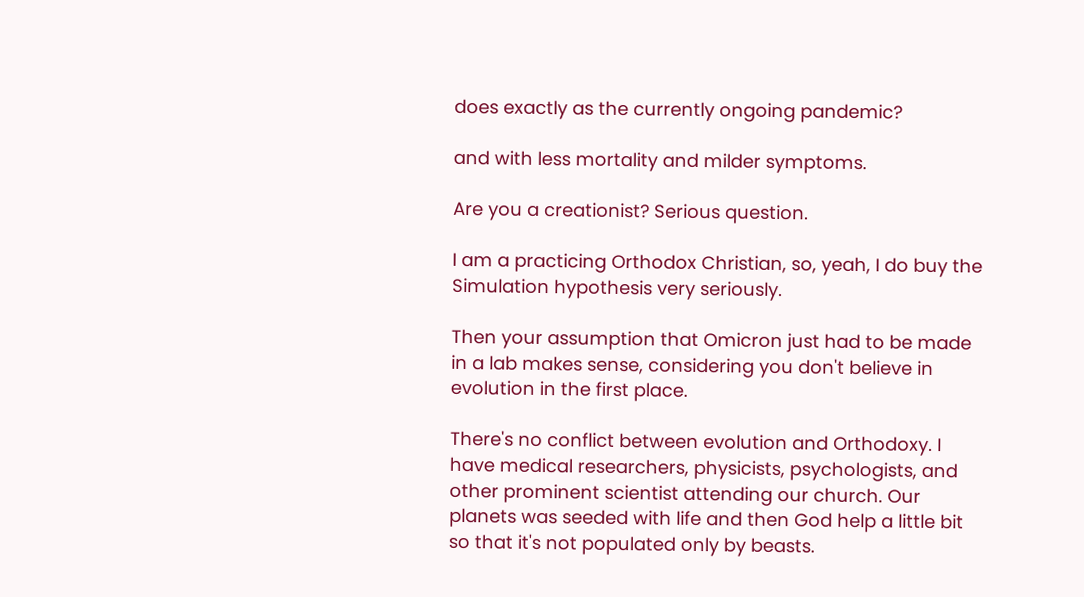does exactly as the currently ongoing pandemic?

and with less mortality and milder symptoms.

Are you a creationist? Serious question.

I am a practicing Orthodox Christian, so, yeah, I do buy the Simulation hypothesis very seriously.

Then your assumption that Omicron just had to be made in a lab makes sense, considering you don't believe in evolution in the first place.

There's no conflict between evolution and Orthodoxy. I have medical researchers, physicists, psychologists, and other prominent scientist attending our church. Our planets was seeded with life and then God help a little bit so that it's not populated only by beasts.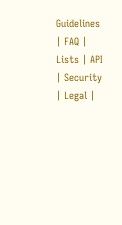Guidelines | FAQ | Lists | API | Security | Legal |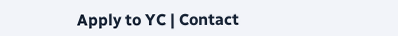Apply to YC | Contact